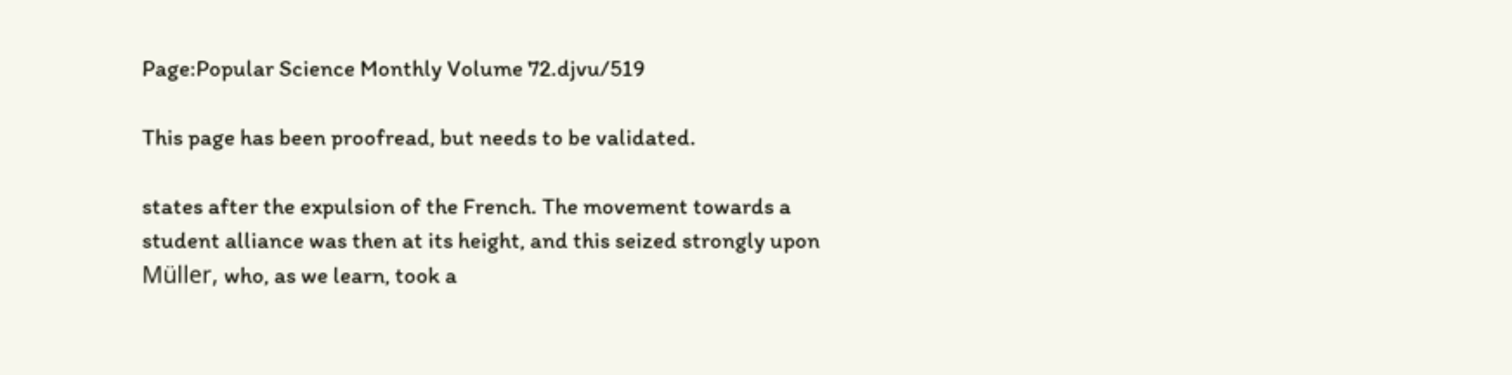Page:Popular Science Monthly Volume 72.djvu/519

This page has been proofread, but needs to be validated.

states after the expulsion of the French. The movement towards a student alliance was then at its height, and this seized strongly upon Müller, who, as we learn, took a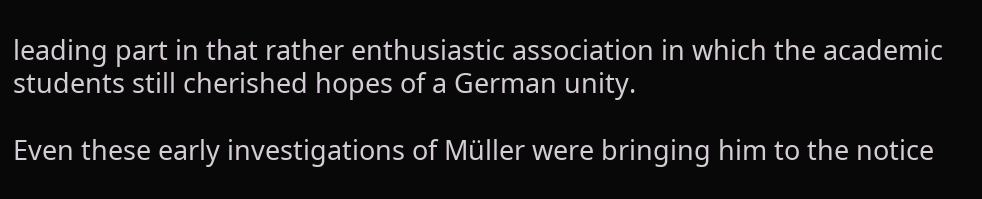leading part in that rather enthusiastic association in which the academic students still cherished hopes of a German unity.

Even these early investigations of Müller were bringing him to the notice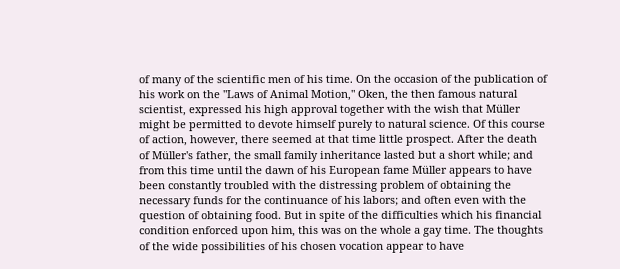of many of the scientific men of his time. On the occasion of the publication of his work on the "Laws of Animal Motion," Oken, the then famous natural scientist, expressed his high approval together with the wish that Müller might be permitted to devote himself purely to natural science. Of this course of action, however, there seemed at that time little prospect. After the death of Müller's father, the small family inheritance lasted but a short while; and from this time until the dawn of his European fame Müller appears to have been constantly troubled with the distressing problem of obtaining the necessary funds for the continuance of his labors; and often even with the question of obtaining food. But in spite of the difficulties which his financial condition enforced upon him, this was on the whole a gay time. The thoughts of the wide possibilities of his chosen vocation appear to have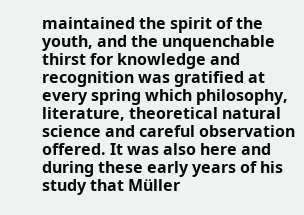maintained the spirit of the youth, and the unquenchable thirst for knowledge and recognition was gratified at every spring which philosophy, literature, theoretical natural science and careful observation offered. It was also here and during these early years of his study that Müller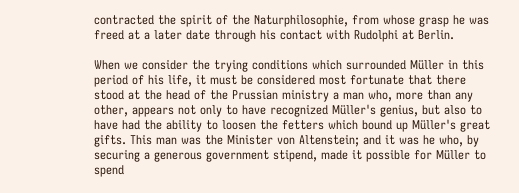contracted the spirit of the Naturphilosophie, from whose grasp he was freed at a later date through his contact with Rudolphi at Berlin.

When we consider the trying conditions which surrounded Müller in this period of his life, it must be considered most fortunate that there stood at the head of the Prussian ministry a man who, more than any other, appears not only to have recognized Müller's genius, but also to have had the ability to loosen the fetters which bound up Müller's great gifts. This man was the Minister von Altenstein; and it was he who, by securing a generous government stipend, made it possible for Müller to spend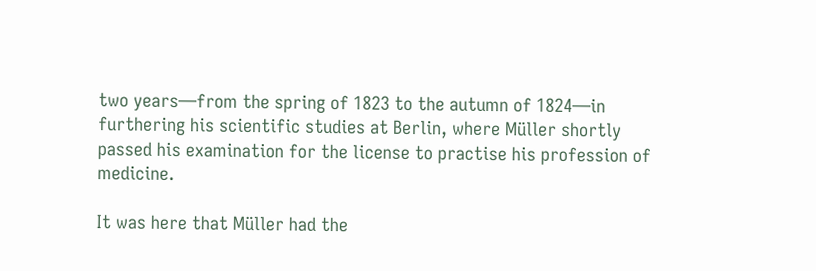two years—from the spring of 1823 to the autumn of 1824—in furthering his scientific studies at Berlin, where Müller shortly passed his examination for the license to practise his profession of medicine.

It was here that Müller had the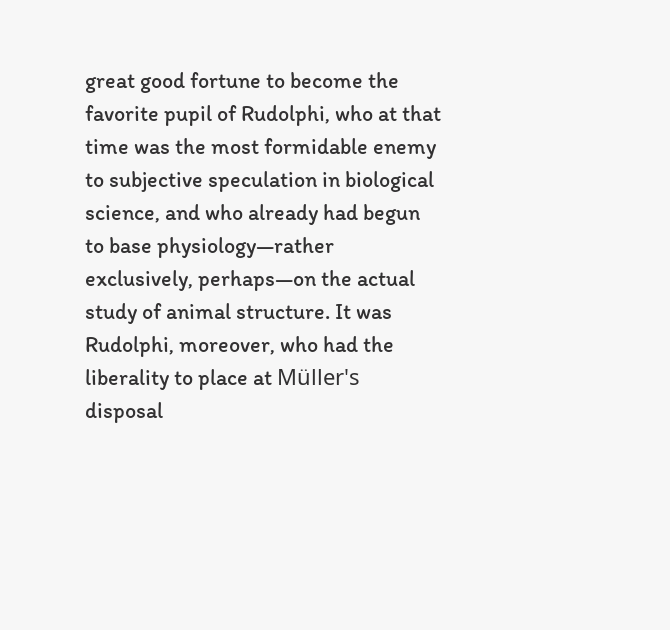great good fortune to become the favorite pupil of Rudolphi, who at that time was the most formidable enemy to subjective speculation in biological science, and who already had begun to base physiology—rather exclusively, perhaps—on the actual study of animal structure. It was Rudolphi, moreover, who had the liberality to place at Müller's disposal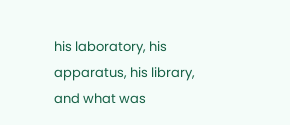his laboratory, his apparatus, his library, and what was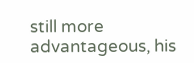still more advantageous, his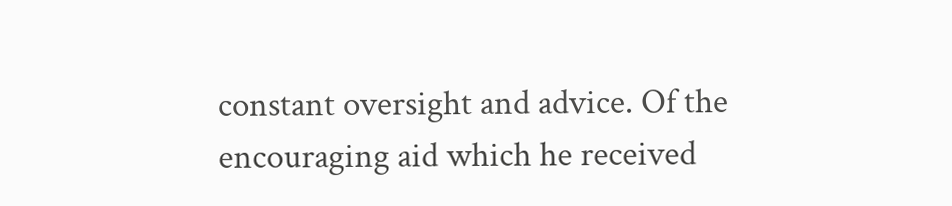constant oversight and advice. Of the encouraging aid which he received